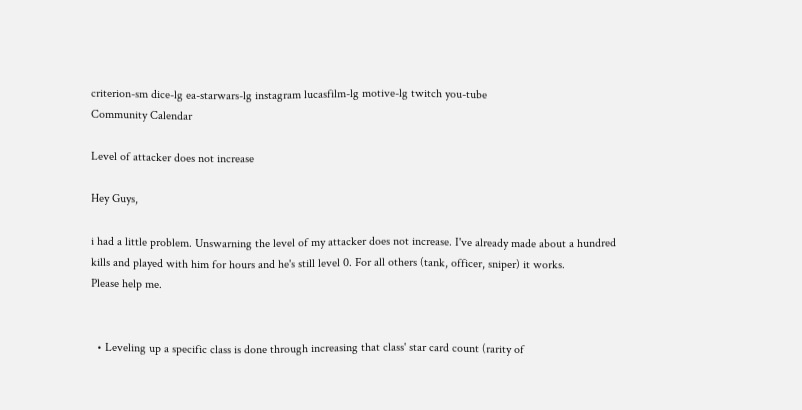criterion-sm dice-lg ea-starwars-lg instagram lucasfilm-lg motive-lg twitch you-tube
Community Calendar

Level of attacker does not increase

Hey Guys,

i had a little problem. Unswarning the level of my attacker does not increase. I've already made about a hundred kills and played with him for hours and he's still level 0. For all others (tank, officer, sniper) it works.
Please help me.


  • Leveling up a specific class is done through increasing that class' star card count (rarity of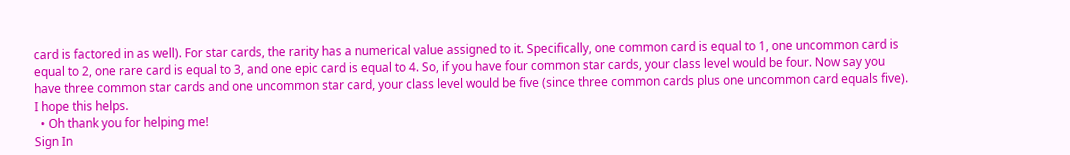card is factored in as well). For star cards, the rarity has a numerical value assigned to it. Specifically, one common card is equal to 1, one uncommon card is equal to 2, one rare card is equal to 3, and one epic card is equal to 4. So, if you have four common star cards, your class level would be four. Now say you have three common star cards and one uncommon star card, your class level would be five (since three common cards plus one uncommon card equals five). I hope this helps.
  • Oh thank you for helping me!
Sign In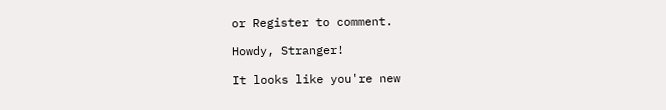or Register to comment.

Howdy, Stranger!

It looks like you're new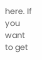here. If you want to get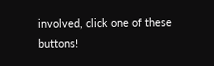involved, click one of these buttons!